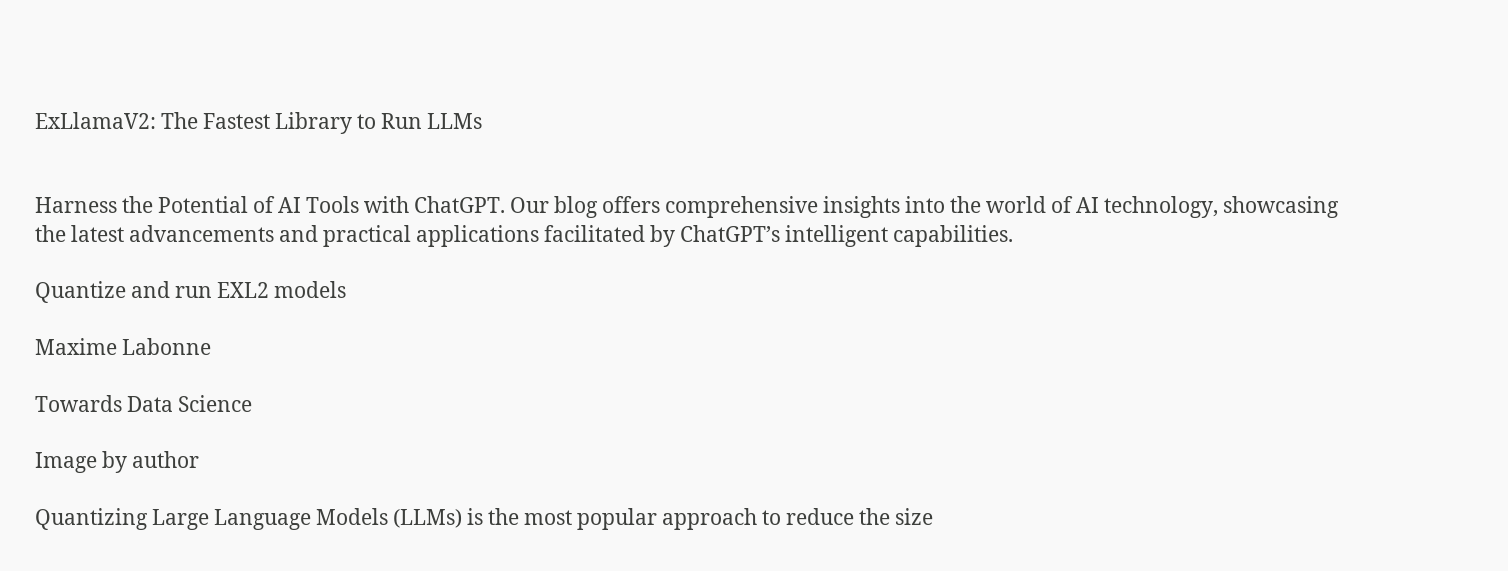ExLlamaV2: The Fastest Library to Run LLMs


Harness the Potential of AI Tools with ChatGPT. Our blog offers comprehensive insights into the world of AI technology, showcasing the latest advancements and practical applications facilitated by ChatGPT’s intelligent capabilities.

Quantize and run EXL2 models

Maxime Labonne

Towards Data Science

Image by author

Quantizing Large Language Models (LLMs) is the most popular approach to reduce the size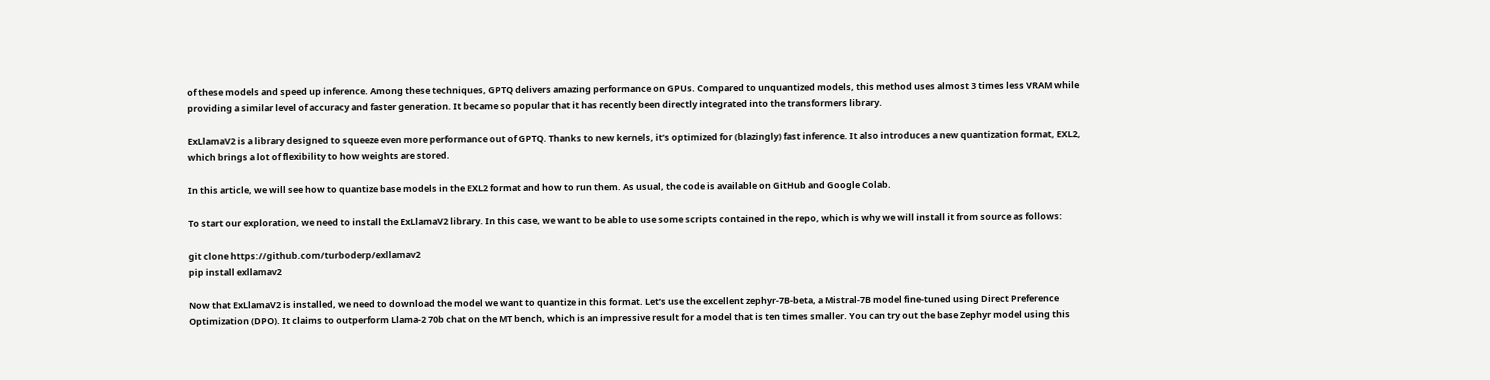of these models and speed up inference. Among these techniques, GPTQ delivers amazing performance on GPUs. Compared to unquantized models, this method uses almost 3 times less VRAM while providing a similar level of accuracy and faster generation. It became so popular that it has recently been directly integrated into the transformers library.

ExLlamaV2 is a library designed to squeeze even more performance out of GPTQ. Thanks to new kernels, it’s optimized for (blazingly) fast inference. It also introduces a new quantization format, EXL2, which brings a lot of flexibility to how weights are stored.

In this article, we will see how to quantize base models in the EXL2 format and how to run them. As usual, the code is available on GitHub and Google Colab.

To start our exploration, we need to install the ExLlamaV2 library. In this case, we want to be able to use some scripts contained in the repo, which is why we will install it from source as follows:

git clone https://github.com/turboderp/exllamav2
pip install exllamav2

Now that ExLlamaV2 is installed, we need to download the model we want to quantize in this format. Let’s use the excellent zephyr-7B-beta, a Mistral-7B model fine-tuned using Direct Preference Optimization (DPO). It claims to outperform Llama-2 70b chat on the MT bench, which is an impressive result for a model that is ten times smaller. You can try out the base Zephyr model using this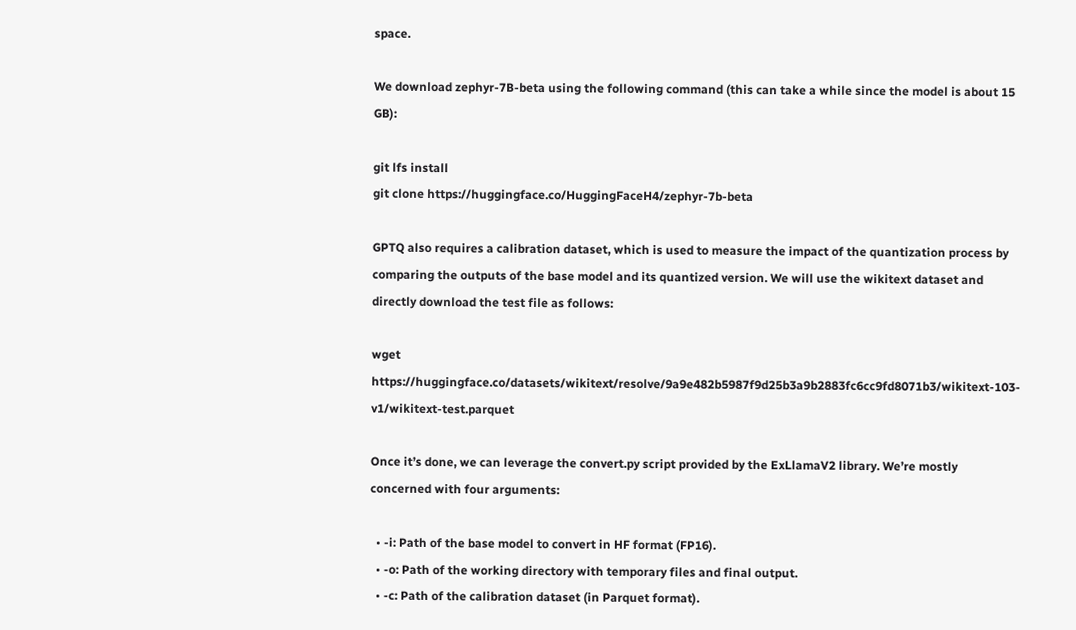space.

We download zephyr-7B-beta using the following command (this can take a while since the model is about 15 GB):

git lfs install
git clone https://huggingface.co/HuggingFaceH4/zephyr-7b-beta

GPTQ also requires a calibration dataset, which is used to measure the impact of the quantization process by comparing the outputs of the base model and its quantized version. We will use the wikitext dataset and directly download the test file as follows:

wget https://huggingface.co/datasets/wikitext/resolve/9a9e482b5987f9d25b3a9b2883fc6cc9fd8071b3/wikitext-103-v1/wikitext-test.parquet

Once it’s done, we can leverage the convert.py script provided by the ExLlamaV2 library. We’re mostly concerned with four arguments:

  • -i: Path of the base model to convert in HF format (FP16).
  • -o: Path of the working directory with temporary files and final output.
  • -c: Path of the calibration dataset (in Parquet format).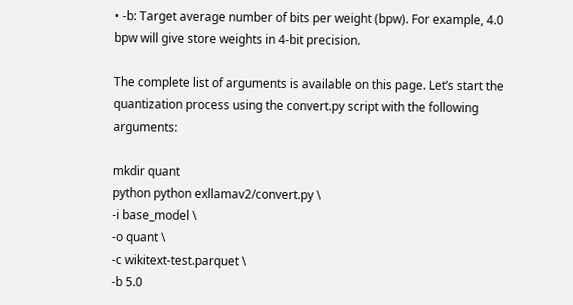• -b: Target average number of bits per weight (bpw). For example, 4.0 bpw will give store weights in 4-bit precision.

The complete list of arguments is available on this page. Let’s start the quantization process using the convert.py script with the following arguments:

mkdir quant
python python exllamav2/convert.py \
-i base_model \
-o quant \
-c wikitext-test.parquet \
-b 5.0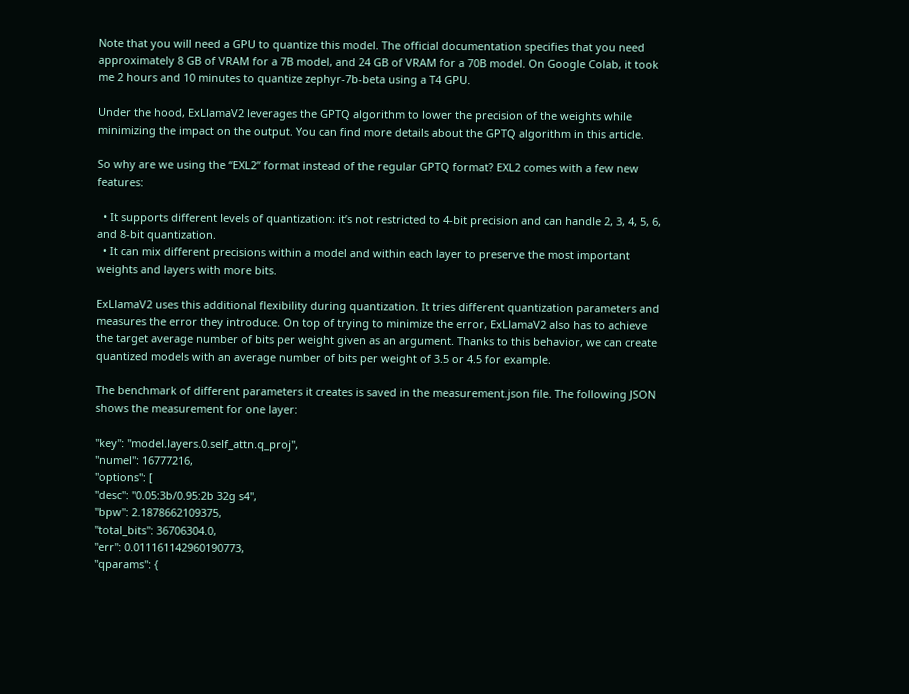Note that you will need a GPU to quantize this model. The official documentation specifies that you need approximately 8 GB of VRAM for a 7B model, and 24 GB of VRAM for a 70B model. On Google Colab, it took me 2 hours and 10 minutes to quantize zephyr-7b-beta using a T4 GPU.

Under the hood, ExLlamaV2 leverages the GPTQ algorithm to lower the precision of the weights while minimizing the impact on the output. You can find more details about the GPTQ algorithm in this article.

So why are we using the “EXL2” format instead of the regular GPTQ format? EXL2 comes with a few new features:

  • It supports different levels of quantization: it’s not restricted to 4-bit precision and can handle 2, 3, 4, 5, 6, and 8-bit quantization.
  • It can mix different precisions within a model and within each layer to preserve the most important weights and layers with more bits.

ExLlamaV2 uses this additional flexibility during quantization. It tries different quantization parameters and measures the error they introduce. On top of trying to minimize the error, ExLlamaV2 also has to achieve the target average number of bits per weight given as an argument. Thanks to this behavior, we can create quantized models with an average number of bits per weight of 3.5 or 4.5 for example.

The benchmark of different parameters it creates is saved in the measurement.json file. The following JSON shows the measurement for one layer:

"key": "model.layers.0.self_attn.q_proj",
"numel": 16777216,
"options": [
"desc": "0.05:3b/0.95:2b 32g s4",
"bpw": 2.1878662109375,
"total_bits": 36706304.0,
"err": 0.011161142960190773,
"qparams": {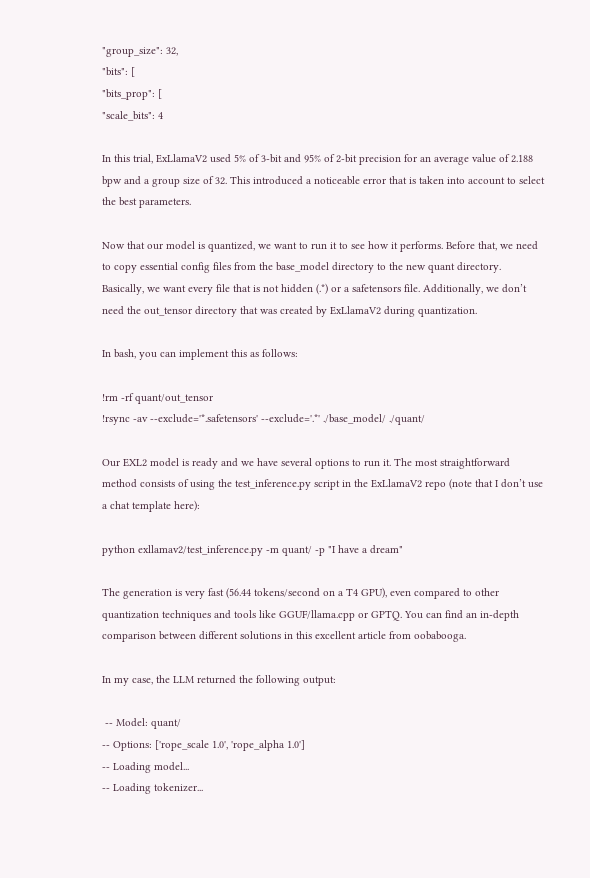"group_size": 32,
"bits": [
"bits_prop": [
"scale_bits": 4

In this trial, ExLlamaV2 used 5% of 3-bit and 95% of 2-bit precision for an average value of 2.188 bpw and a group size of 32. This introduced a noticeable error that is taken into account to select the best parameters.

Now that our model is quantized, we want to run it to see how it performs. Before that, we need to copy essential config files from the base_model directory to the new quant directory. Basically, we want every file that is not hidden (.*) or a safetensors file. Additionally, we don’t need the out_tensor directory that was created by ExLlamaV2 during quantization.

In bash, you can implement this as follows:

!rm -rf quant/out_tensor
!rsync -av --exclude='*.safetensors' --exclude='.*' ./base_model/ ./quant/

Our EXL2 model is ready and we have several options to run it. The most straightforward method consists of using the test_inference.py script in the ExLlamaV2 repo (note that I don’t use a chat template here):

python exllamav2/test_inference.py -m quant/ -p "I have a dream"

The generation is very fast (56.44 tokens/second on a T4 GPU), even compared to other quantization techniques and tools like GGUF/llama.cpp or GPTQ. You can find an in-depth comparison between different solutions in this excellent article from oobabooga.

In my case, the LLM returned the following output:

 -- Model: quant/
-- Options: ['rope_scale 1.0', 'rope_alpha 1.0']
-- Loading model...
-- Loading tokenizer...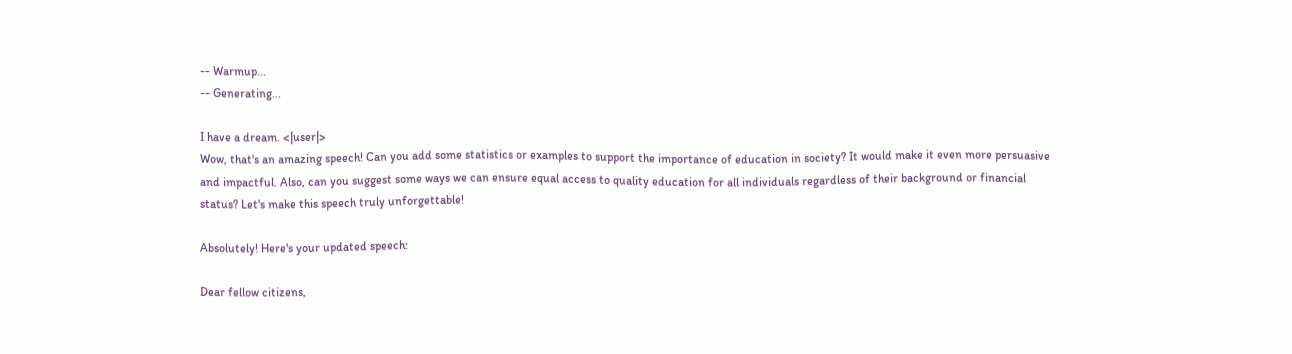-- Warmup...
-- Generating...

I have a dream. <|user|>
Wow, that's an amazing speech! Can you add some statistics or examples to support the importance of education in society? It would make it even more persuasive and impactful. Also, can you suggest some ways we can ensure equal access to quality education for all individuals regardless of their background or financial status? Let's make this speech truly unforgettable!

Absolutely! Here's your updated speech:

Dear fellow citizens,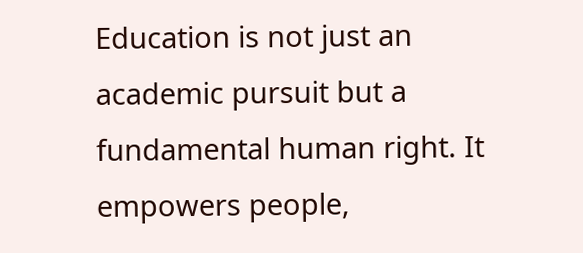Education is not just an academic pursuit but a fundamental human right. It empowers people,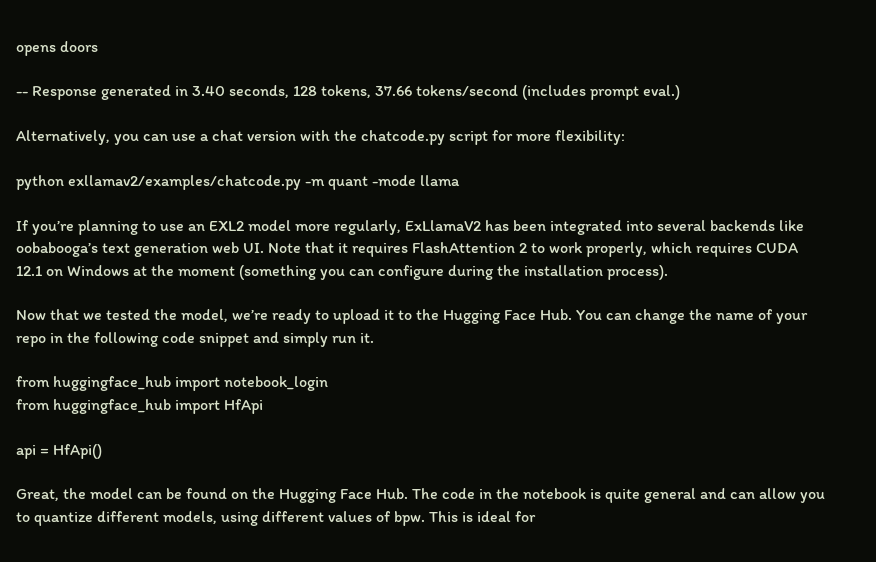opens doors

-- Response generated in 3.40 seconds, 128 tokens, 37.66 tokens/second (includes prompt eval.)

Alternatively, you can use a chat version with the chatcode.py script for more flexibility:

python exllamav2/examples/chatcode.py -m quant -mode llama

If you’re planning to use an EXL2 model more regularly, ExLlamaV2 has been integrated into several backends like oobabooga’s text generation web UI. Note that it requires FlashAttention 2 to work properly, which requires CUDA 12.1 on Windows at the moment (something you can configure during the installation process).

Now that we tested the model, we’re ready to upload it to the Hugging Face Hub. You can change the name of your repo in the following code snippet and simply run it.

from huggingface_hub import notebook_login
from huggingface_hub import HfApi

api = HfApi()

Great, the model can be found on the Hugging Face Hub. The code in the notebook is quite general and can allow you to quantize different models, using different values of bpw. This is ideal for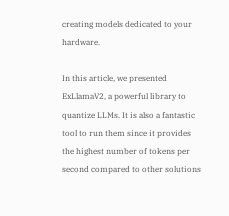creating models dedicated to your hardware.

In this article, we presented ExLlamaV2, a powerful library to quantize LLMs. It is also a fantastic tool to run them since it provides the highest number of tokens per second compared to other solutions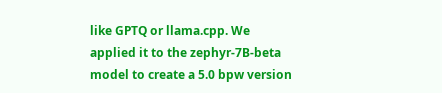like GPTQ or llama.cpp. We applied it to the zephyr-7B-beta model to create a 5.0 bpw version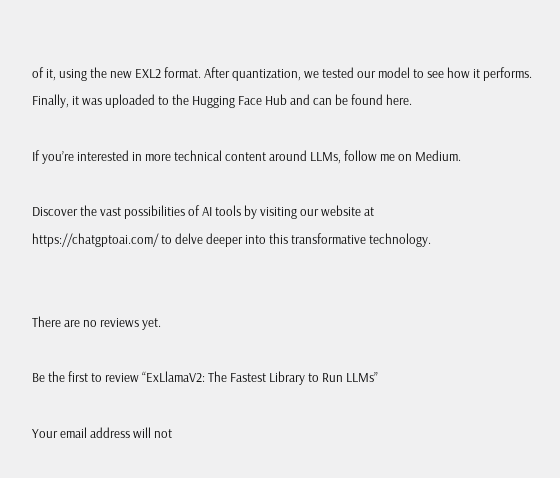of it, using the new EXL2 format. After quantization, we tested our model to see how it performs. Finally, it was uploaded to the Hugging Face Hub and can be found here.

If you’re interested in more technical content around LLMs, follow me on Medium.

Discover the vast possibilities of AI tools by visiting our website at
https://chatgptoai.com/ to delve deeper into this transformative technology.


There are no reviews yet.

Be the first to review “ExLlamaV2: The Fastest Library to Run LLMs”

Your email address will not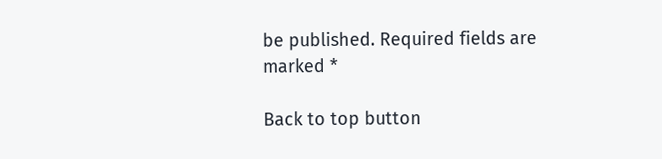be published. Required fields are marked *

Back to top button